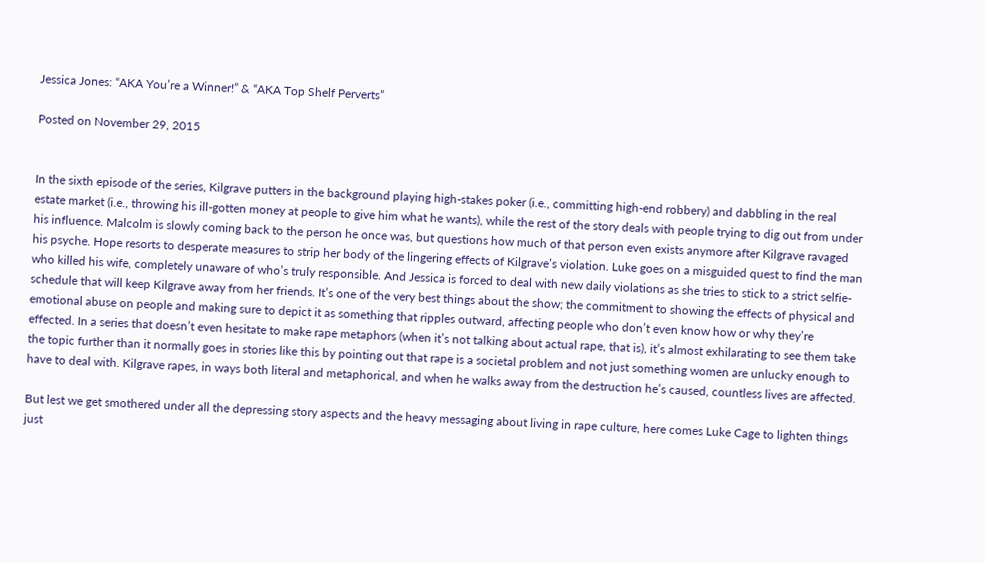Jessica Jones: “AKA You’re a Winner!” & “AKA Top Shelf Perverts”

Posted on November 29, 2015


In the sixth episode of the series, Kilgrave putters in the background playing high-stakes poker (i.e., committing high-end robbery) and dabbling in the real estate market (i.e., throwing his ill-gotten money at people to give him what he wants), while the rest of the story deals with people trying to dig out from under his influence. Malcolm is slowly coming back to the person he once was, but questions how much of that person even exists anymore after Kilgrave ravaged his psyche. Hope resorts to desperate measures to strip her body of the lingering effects of Kilgrave’s violation. Luke goes on a misguided quest to find the man who killed his wife, completely unaware of who’s truly responsible. And Jessica is forced to deal with new daily violations as she tries to stick to a strict selfie-schedule that will keep Kilgrave away from her friends. It’s one of the very best things about the show; the commitment to showing the effects of physical and emotional abuse on people and making sure to depict it as something that ripples outward, affecting people who don’t even know how or why they’re effected. In a series that doesn’t even hesitate to make rape metaphors (when it’s not talking about actual rape, that is), it’s almost exhilarating to see them take the topic further than it normally goes in stories like this by pointing out that rape is a societal problem and not just something women are unlucky enough to have to deal with. Kilgrave rapes, in ways both literal and metaphorical, and when he walks away from the destruction he’s caused, countless lives are affected.

But lest we get smothered under all the depressing story aspects and the heavy messaging about living in rape culture, here comes Luke Cage to lighten things just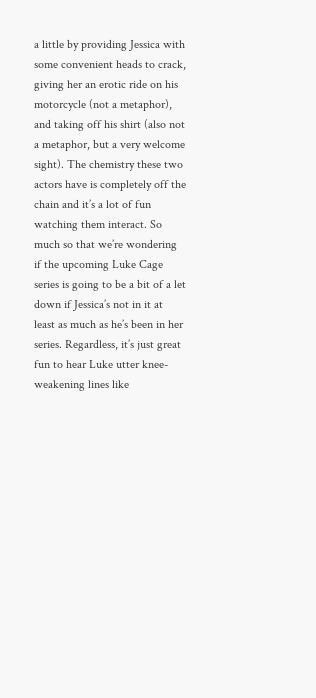a little by providing Jessica with some convenient heads to crack, giving her an erotic ride on his motorcycle (not a metaphor), and taking off his shirt (also not a metaphor, but a very welcome sight). The chemistry these two actors have is completely off the chain and it’s a lot of fun watching them interact. So much so that we’re wondering if the upcoming Luke Cage series is going to be a bit of a let down if Jessica’s not in it at least as much as he’s been in her series. Regardless, it’s just great fun to hear Luke utter knee-weakening lines like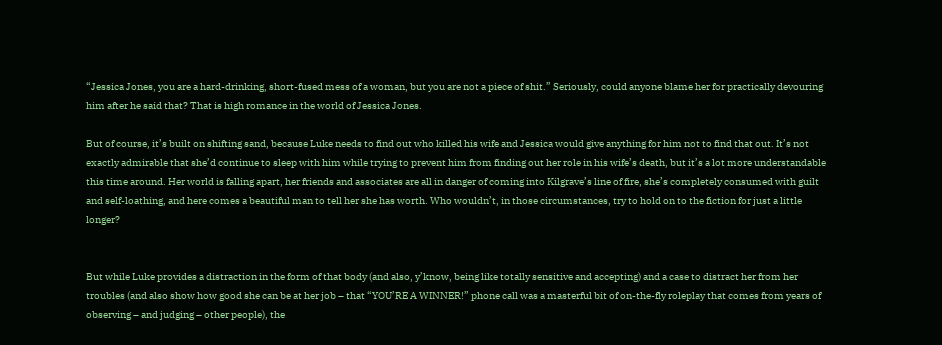“Jessica Jones, you are a hard-drinking, short-fused mess of a woman, but you are not a piece of shit.” Seriously, could anyone blame her for practically devouring him after he said that? That is high romance in the world of Jessica Jones.

But of course, it’s built on shifting sand, because Luke needs to find out who killed his wife and Jessica would give anything for him not to find that out. It’s not exactly admirable that she’d continue to sleep with him while trying to prevent him from finding out her role in his wife’s death, but it’s a lot more understandable this time around. Her world is falling apart, her friends and associates are all in danger of coming into Kilgrave’s line of fire, she’s completely consumed with guilt and self-loathing, and here comes a beautiful man to tell her she has worth. Who wouldn’t, in those circumstances, try to hold on to the fiction for just a little longer?


But while Luke provides a distraction in the form of that body (and also, y’know, being like totally sensitive and accepting) and a case to distract her from her troubles (and also show how good she can be at her job – that “YOU’RE A WINNER!” phone call was a masterful bit of on-the-fly roleplay that comes from years of observing – and judging – other people), the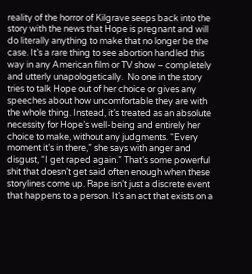reality of the horror of Kilgrave seeps back into the story with the news that Hope is pregnant and will do literally anything to make that no longer be the case. It’s a rare thing to see abortion handled this way in any American film or TV show – completely and utterly unapologetically.  No one in the story tries to talk Hope out of her choice or gives any speeches about how uncomfortable they are with the whole thing. Instead, it’s treated as an absolute necessity for Hope’s well-being and entirely her choice to make, without any judgments. “Every moment it’s in there,” she says with anger and disgust, “I get raped again.” That’s some powerful shit that doesn’t get said often enough when these storylines come up. Rape isn’t just a discrete event that happens to a person. It’s an act that exists on a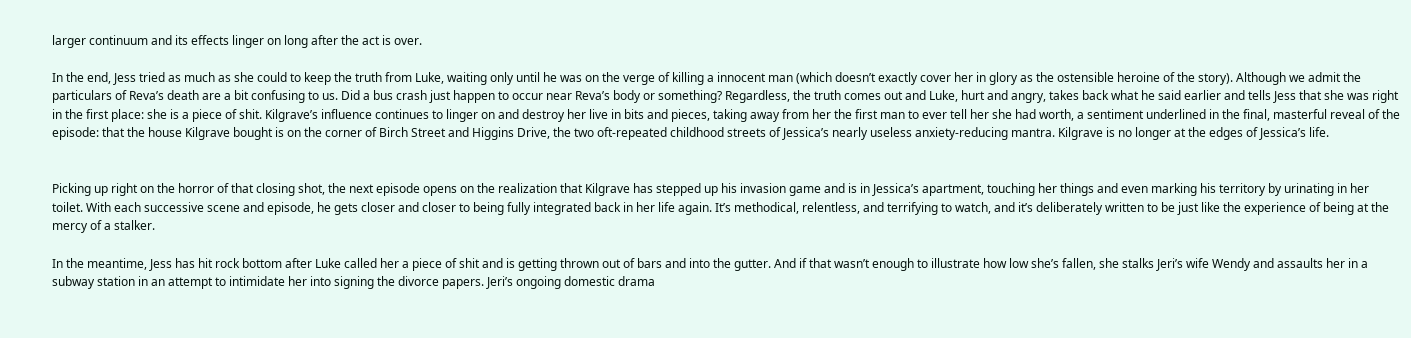larger continuum and its effects linger on long after the act is over.

In the end, Jess tried as much as she could to keep the truth from Luke, waiting only until he was on the verge of killing a innocent man (which doesn’t exactly cover her in glory as the ostensible heroine of the story). Although we admit the particulars of Reva’s death are a bit confusing to us. Did a bus crash just happen to occur near Reva’s body or something? Regardless, the truth comes out and Luke, hurt and angry, takes back what he said earlier and tells Jess that she was right in the first place: she is a piece of shit. Kilgrave’s influence continues to linger on and destroy her live in bits and pieces, taking away from her the first man to ever tell her she had worth, a sentiment underlined in the final, masterful reveal of the episode: that the house Kilgrave bought is on the corner of Birch Street and Higgins Drive, the two oft-repeated childhood streets of Jessica’s nearly useless anxiety-reducing mantra. Kilgrave is no longer at the edges of Jessica’s life.


Picking up right on the horror of that closing shot, the next episode opens on the realization that Kilgrave has stepped up his invasion game and is in Jessica’s apartment, touching her things and even marking his territory by urinating in her toilet. With each successive scene and episode, he gets closer and closer to being fully integrated back in her life again. It’s methodical, relentless, and terrifying to watch, and it’s deliberately written to be just like the experience of being at the mercy of a stalker.

In the meantime, Jess has hit rock bottom after Luke called her a piece of shit and is getting thrown out of bars and into the gutter. And if that wasn’t enough to illustrate how low she’s fallen, she stalks Jeri’s wife Wendy and assaults her in a subway station in an attempt to intimidate her into signing the divorce papers. Jeri’s ongoing domestic drama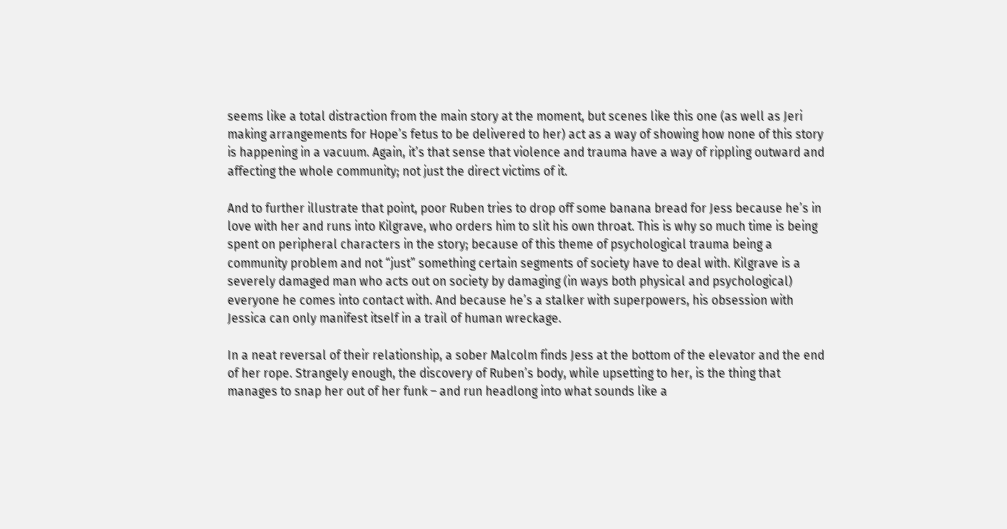seems like a total distraction from the main story at the moment, but scenes like this one (as well as Jeri making arrangements for Hope’s fetus to be delivered to her) act as a way of showing how none of this story is happening in a vacuum. Again, it’s that sense that violence and trauma have a way of rippling outward and affecting the whole community; not just the direct victims of it.

And to further illustrate that point, poor Ruben tries to drop off some banana bread for Jess because he’s in love with her and runs into Kilgrave, who orders him to slit his own throat. This is why so much time is being spent on peripheral characters in the story; because of this theme of psychological trauma being a community problem and not “just” something certain segments of society have to deal with. Kilgrave is a severely damaged man who acts out on society by damaging (in ways both physical and psychological) everyone he comes into contact with. And because he’s a stalker with superpowers, his obsession with Jessica can only manifest itself in a trail of human wreckage.

In a neat reversal of their relationship, a sober Malcolm finds Jess at the bottom of the elevator and the end of her rope. Strangely enough, the discovery of Ruben’s body, while upsetting to her, is the thing that manages to snap her out of her funk – and run headlong into what sounds like a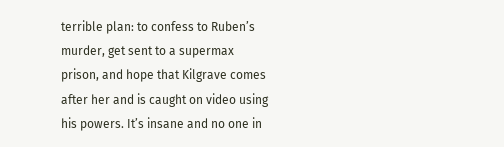terrible plan: to confess to Ruben’s murder, get sent to a supermax prison, and hope that Kilgrave comes after her and is caught on video using his powers. It’s insane and no one in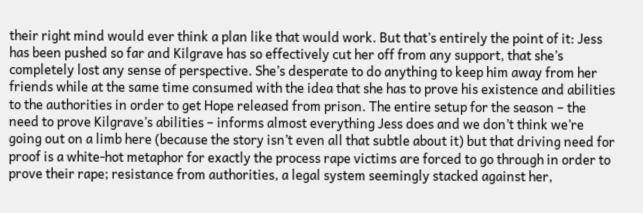their right mind would ever think a plan like that would work. But that’s entirely the point of it: Jess has been pushed so far and Kilgrave has so effectively cut her off from any support, that she’s completely lost any sense of perspective. She’s desperate to do anything to keep him away from her friends while at the same time consumed with the idea that she has to prove his existence and abilities to the authorities in order to get Hope released from prison. The entire setup for the season – the need to prove Kilgrave’s abilities – informs almost everything Jess does and we don’t think we’re going out on a limb here (because the story isn’t even all that subtle about it) but that driving need for proof is a white-hot metaphor for exactly the process rape victims are forced to go through in order to prove their rape; resistance from authorities, a legal system seemingly stacked against her,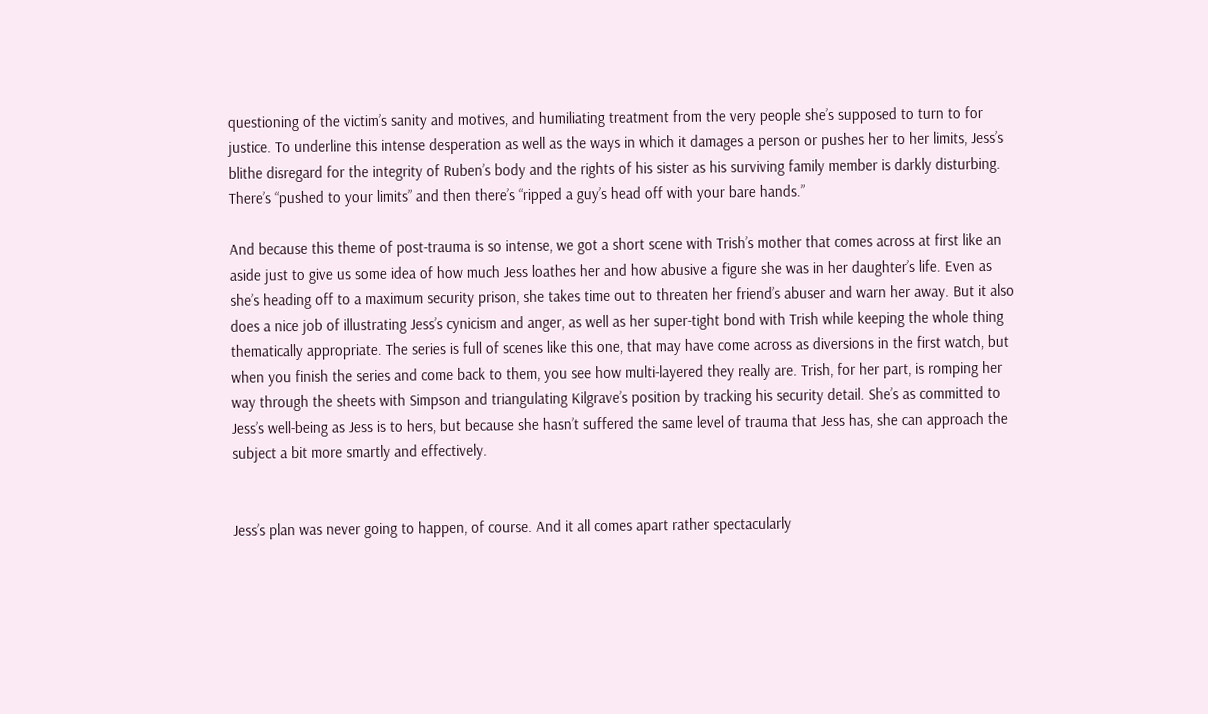questioning of the victim’s sanity and motives, and humiliating treatment from the very people she’s supposed to turn to for justice. To underline this intense desperation as well as the ways in which it damages a person or pushes her to her limits, Jess’s blithe disregard for the integrity of Ruben’s body and the rights of his sister as his surviving family member is darkly disturbing. There’s “pushed to your limits” and then there’s “ripped a guy’s head off with your bare hands.”

And because this theme of post-trauma is so intense, we got a short scene with Trish’s mother that comes across at first like an aside just to give us some idea of how much Jess loathes her and how abusive a figure she was in her daughter’s life. Even as she’s heading off to a maximum security prison, she takes time out to threaten her friend’s abuser and warn her away. But it also does a nice job of illustrating Jess’s cynicism and anger, as well as her super-tight bond with Trish while keeping the whole thing thematically appropriate. The series is full of scenes like this one, that may have come across as diversions in the first watch, but when you finish the series and come back to them, you see how multi-layered they really are. Trish, for her part, is romping her way through the sheets with Simpson and triangulating Kilgrave’s position by tracking his security detail. She’s as committed to Jess’s well-being as Jess is to hers, but because she hasn’t suffered the same level of trauma that Jess has, she can approach the subject a bit more smartly and effectively.


Jess’s plan was never going to happen, of course. And it all comes apart rather spectacularly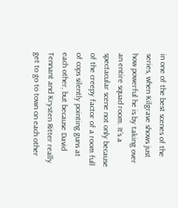in one of the best scenes of the series, when Kilgrave shows just how powerful he is by taking over an entire squad room. It’s a spectacular scene not only because of the creepy factor of a room full of cops silently pointing guns at each other, but because David Tennant and Krysten Ritter really get to go to town on each other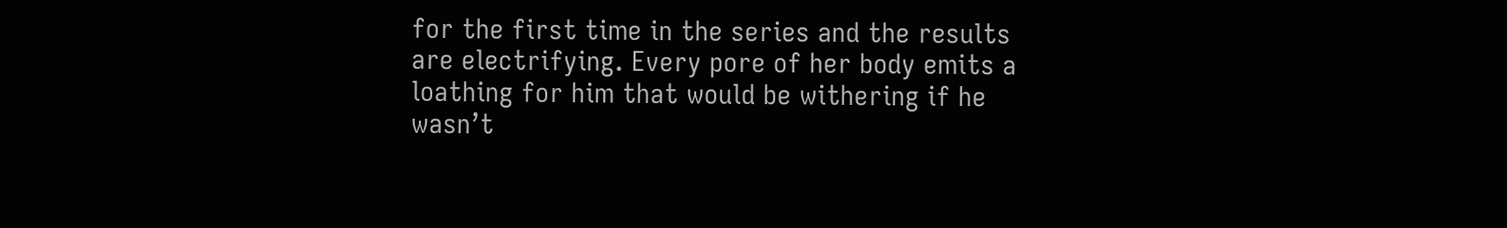for the first time in the series and the results are electrifying. Every pore of her body emits a loathing for him that would be withering if he wasn’t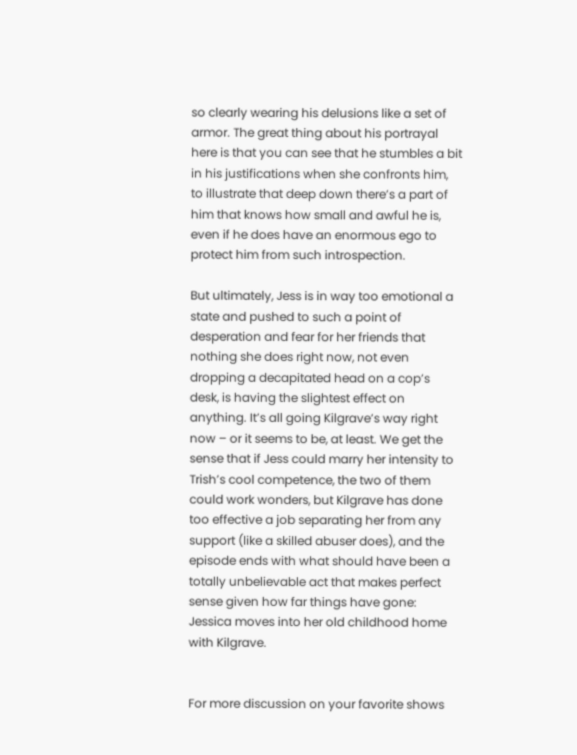so clearly wearing his delusions like a set of armor. The great thing about his portrayal here is that you can see that he stumbles a bit in his justifications when she confronts him, to illustrate that deep down there’s a part of him that knows how small and awful he is, even if he does have an enormous ego to protect him from such introspection.

But ultimately, Jess is in way too emotional a state and pushed to such a point of desperation and fear for her friends that nothing she does right now, not even dropping a decapitated head on a cop’s desk, is having the slightest effect on anything. It’s all going Kilgrave’s way right now – or it seems to be, at least. We get the sense that if Jess could marry her intensity to Trish’s cool competence, the two of them could work wonders, but Kilgrave has done too effective a job separating her from any support (like a skilled abuser does), and the episode ends with what should have been a totally unbelievable act that makes perfect sense given how far things have gone: Jessica moves into her old childhood home with Kilgrave.


For more discussion on your favorite shows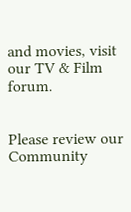and movies, visit our TV & Film forum.


Please review our Community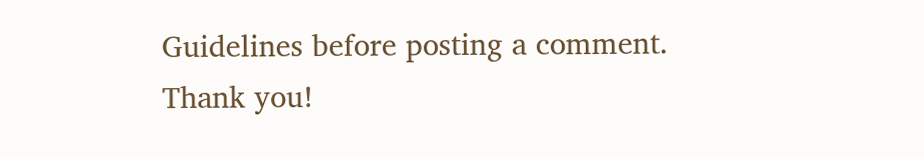Guidelines before posting a comment. Thank you!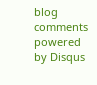blog comments powered by Disqus